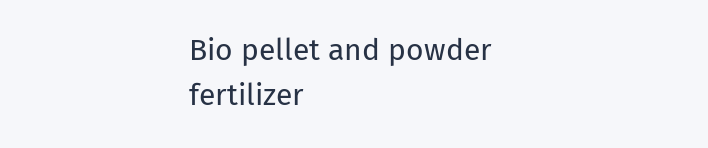Bio pellet and powder fertilizer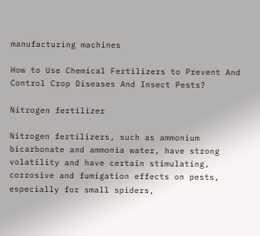manufacturing machines

How to Use Chemical Fertilizers to Prevent And Control Crop Diseases And Insect Pests?

Nitrogen fertilizer

Nitrogen fertilizers, such as ammonium bicarbonate and ammonia water, have strong volatility and have certain stimulating, corrosive and fumigation effects on pests, especially for small spiders,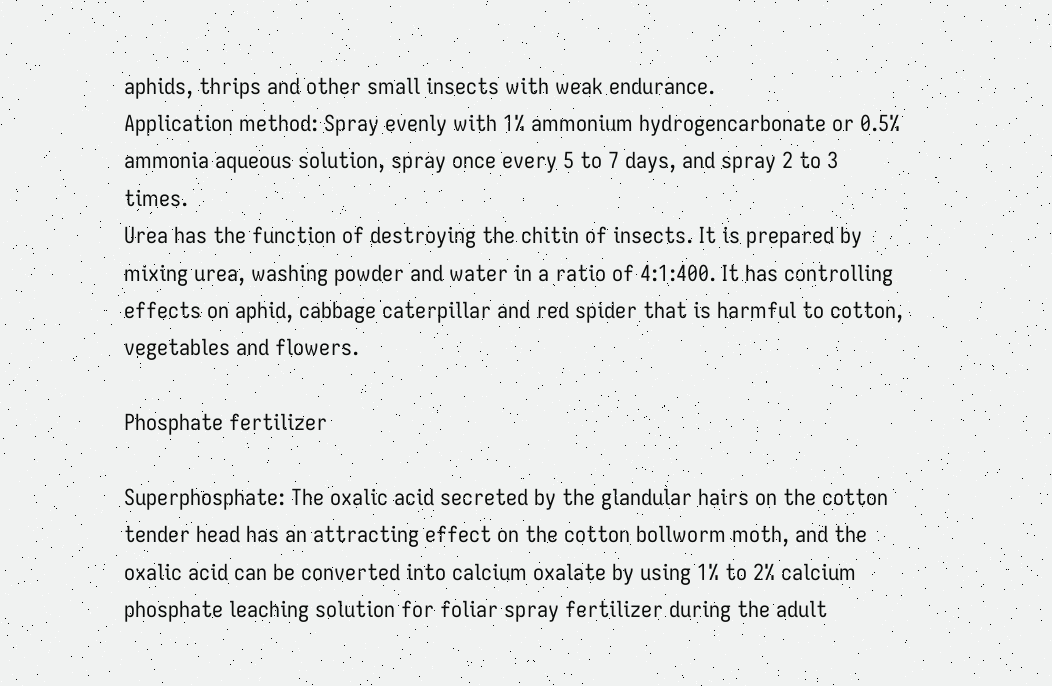aphids, thrips and other small insects with weak endurance.
Application method: Spray evenly with 1% ammonium hydrogencarbonate or 0.5% ammonia aqueous solution, spray once every 5 to 7 days, and spray 2 to 3 times.
Urea has the function of destroying the chitin of insects. It is prepared by mixing urea, washing powder and water in a ratio of 4:1:400. It has controlling effects on aphid, cabbage caterpillar and red spider that is harmful to cotton, vegetables and flowers.

Phosphate fertilizer

Superphosphate: The oxalic acid secreted by the glandular hairs on the cotton tender head has an attracting effect on the cotton bollworm moth, and the oxalic acid can be converted into calcium oxalate by using 1% to 2% calcium phosphate leaching solution for foliar spray fertilizer during the adult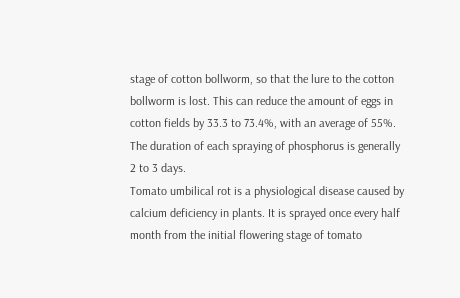stage of cotton bollworm, so that the lure to the cotton bollworm is lost. This can reduce the amount of eggs in cotton fields by 33.3 to 73.4%, with an average of 55%. The duration of each spraying of phosphorus is generally 2 to 3 days.
Tomato umbilical rot is a physiological disease caused by calcium deficiency in plants. It is sprayed once every half month from the initial flowering stage of tomato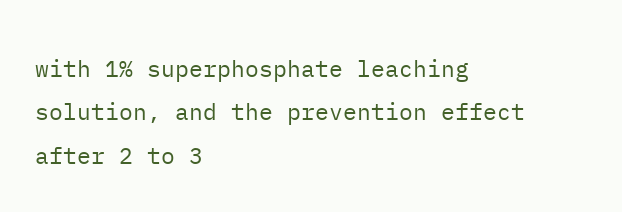with 1% superphosphate leaching solution, and the prevention effect after 2 to 3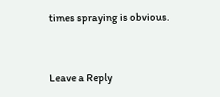times spraying is obvious.



Leave a Reply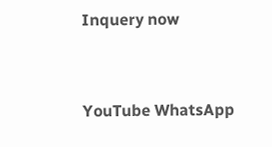Inquery now



YouTube WhatsApp